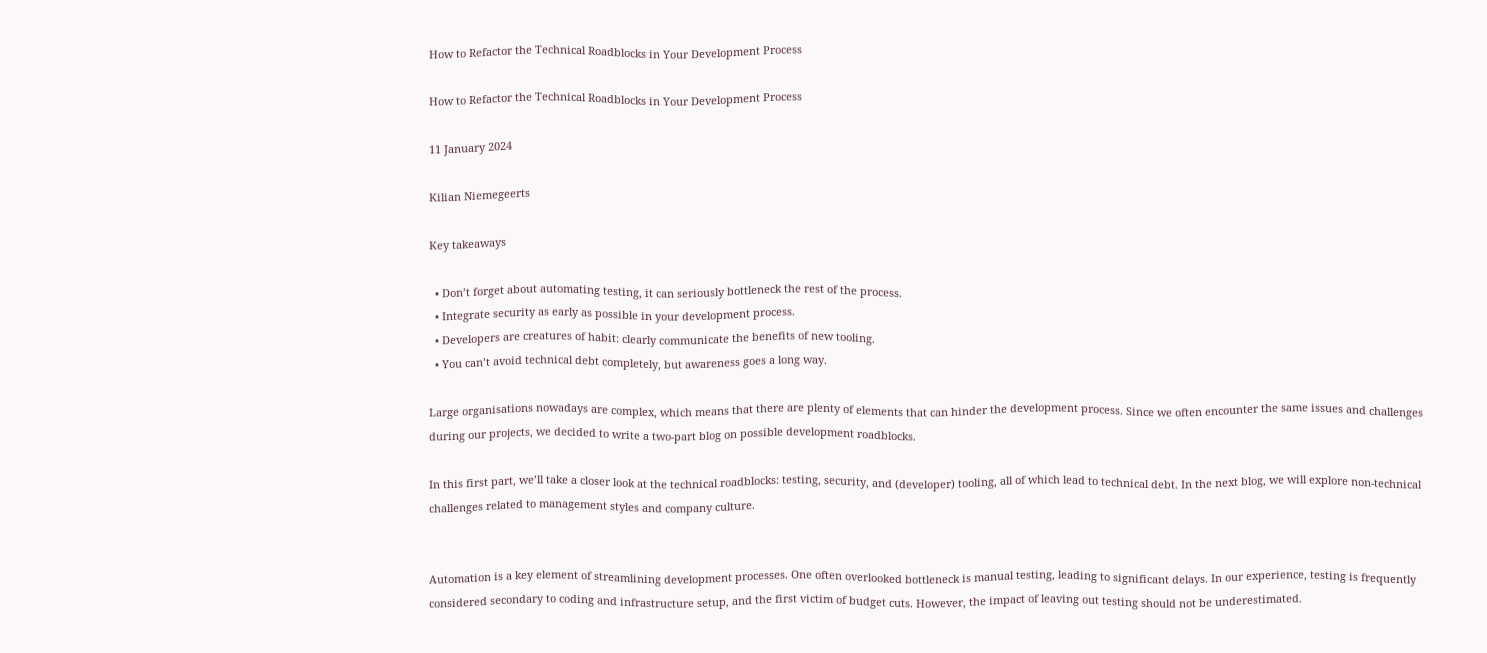How to Refactor the Technical Roadblocks in Your Development Process

How to Refactor the Technical Roadblocks in Your Development Process

11 January 2024

Kilian Niemegeerts

Key takeaways

  • Don’t forget about automating testing, it can seriously bottleneck the rest of the process.
  • Integrate security as early as possible in your development process.
  • Developers are creatures of habit: clearly communicate the benefits of new tooling.
  • You can’t avoid technical debt completely, but awareness goes a long way.

Large organisations nowadays are complex, which means that there are plenty of elements that can hinder the development process. Since we often encounter the same issues and challenges during our projects, we decided to write a two-part blog on possible development roadblocks.

In this first part, we’ll take a closer look at the technical roadblocks: testing, security, and (developer) tooling, all of which lead to technical debt. In the next blog, we will explore non-technical challenges related to management styles and company culture.


Automation is a key element of streamlining development processes. One often overlooked bottleneck is manual testing, leading to significant delays. In our experience, testing is frequently considered secondary to coding and infrastructure setup, and the first victim of budget cuts. However, the impact of leaving out testing should not be underestimated.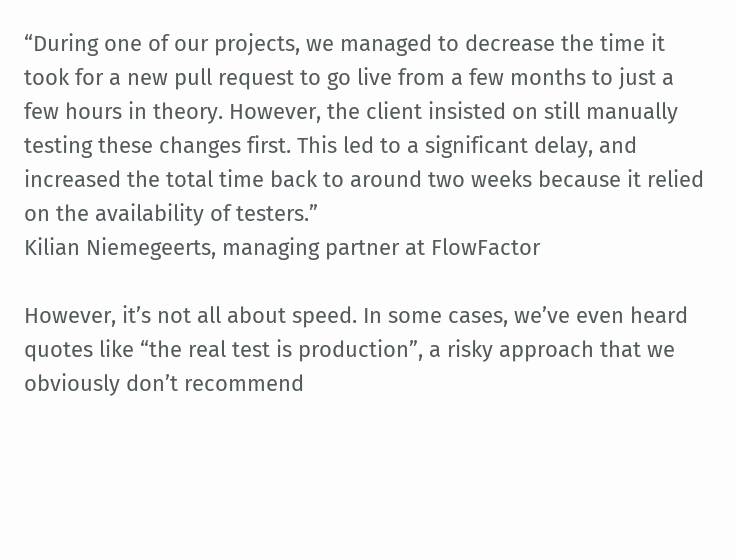“During one of our projects, we managed to decrease the time it took for a new pull request to go live from a few months to just a few hours in theory. However, the client insisted on still manually testing these changes first. This led to a significant delay, and increased the total time back to around two weeks because it relied on the availability of testers.”
Kilian Niemegeerts, managing partner at FlowFactor

However, it’s not all about speed. In some cases, we’ve even heard quotes like “the real test is production”, a risky approach that we obviously don’t recommend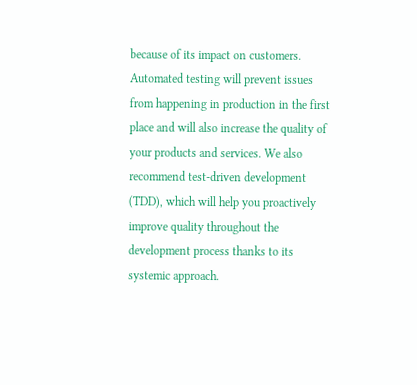because of its impact on customers. Automated testing will prevent issues from happening in production in the first place and will also increase the quality of your products and services. We also recommend test-driven development (TDD), which will help you proactively improve quality throughout the development process thanks to its systemic approach.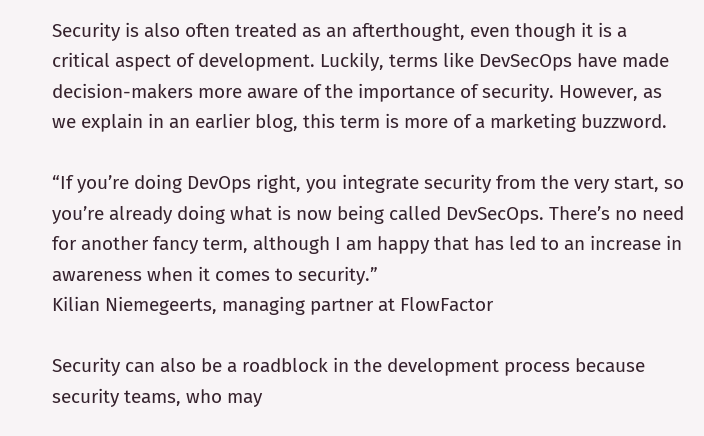Security is also often treated as an afterthought, even though it is a critical aspect of development. Luckily, terms like DevSecOps have made decision-makers more aware of the importance of security. However, as we explain in an earlier blog, this term is more of a marketing buzzword.

“If you’re doing DevOps right, you integrate security from the very start, so you’re already doing what is now being called DevSecOps. There’s no need for another fancy term, although I am happy that has led to an increase in awareness when it comes to security.”
Kilian Niemegeerts, managing partner at FlowFactor

Security can also be a roadblock in the development process because security teams, who may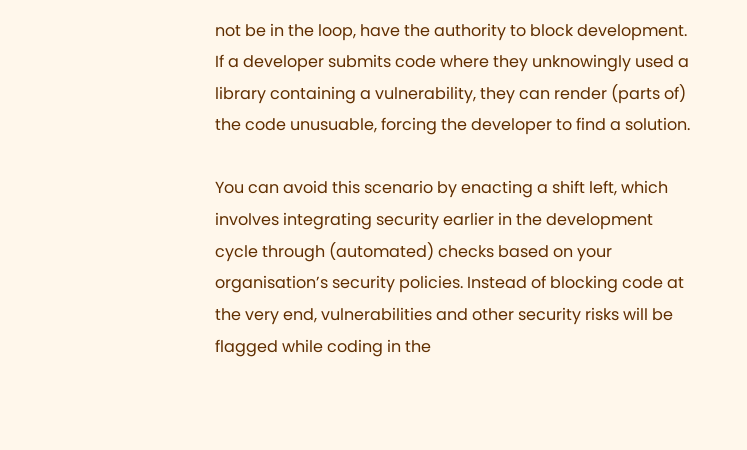not be in the loop, have the authority to block development. If a developer submits code where they unknowingly used a library containing a vulnerability, they can render (parts of) the code unusuable, forcing the developer to find a solution.

You can avoid this scenario by enacting a shift left, which involves integrating security earlier in the development cycle through (automated) checks based on your organisation’s security policies. Instead of blocking code at the very end, vulnerabilities and other security risks will be flagged while coding in the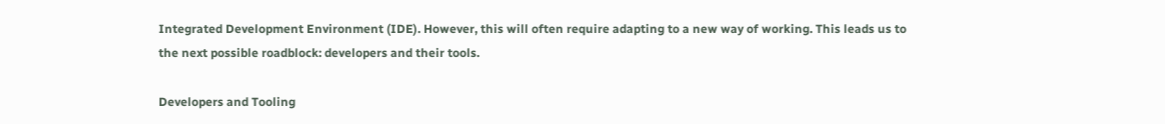Integrated Development Environment (IDE). However, this will often require adapting to a new way of working. This leads us to the next possible roadblock: developers and their tools.

Developers and Tooling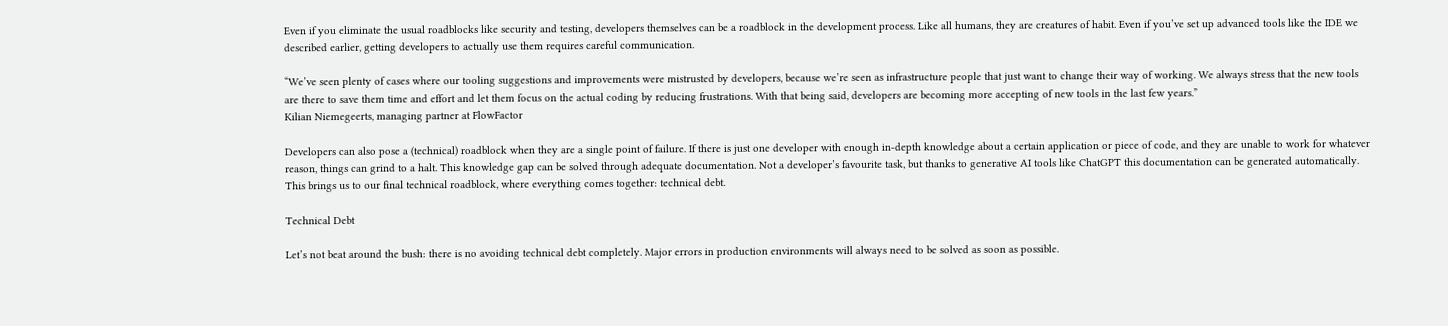Even if you eliminate the usual roadblocks like security and testing, developers themselves can be a roadblock in the development process. Like all humans, they are creatures of habit. Even if you’ve set up advanced tools like the IDE we described earlier, getting developers to actually use them requires careful communication.

“We’ve seen plenty of cases where our tooling suggestions and improvements were mistrusted by developers, because we’re seen as infrastructure people that just want to change their way of working. We always stress that the new tools are there to save them time and effort and let them focus on the actual coding by reducing frustrations. With that being said, developers are becoming more accepting of new tools in the last few years.”
Kilian Niemegeerts, managing partner at FlowFactor

Developers can also pose a (technical) roadblock when they are a single point of failure. If there is just one developer with enough in-depth knowledge about a certain application or piece of code, and they are unable to work for whatever reason, things can grind to a halt. This knowledge gap can be solved through adequate documentation. Not a developer’s favourite task, but thanks to generative AI tools like ChatGPT this documentation can be generated automatically. This brings us to our final technical roadblock, where everything comes together: technical debt.

Technical Debt

Let’s not beat around the bush: there is no avoiding technical debt completely. Major errors in production environments will always need to be solved as soon as possible.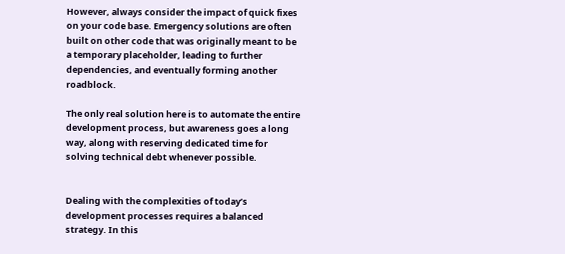However, always consider the impact of quick fixes on your code base. Emergency solutions are often built on other code that was originally meant to be a temporary placeholder, leading to further dependencies, and eventually forming another roadblock.

The only real solution here is to automate the entire development process, but awareness goes a long way, along with reserving dedicated time for solving technical debt whenever possible.


Dealing with the complexities of today’s development processes requires a balanced strategy. In this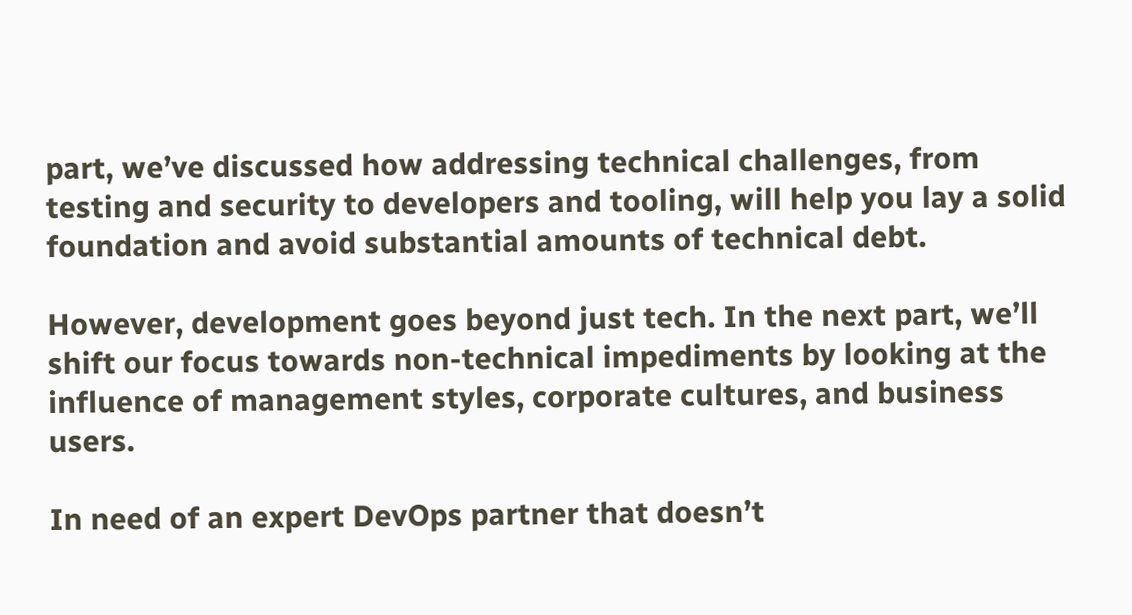part, we’ve discussed how addressing technical challenges, from testing and security to developers and tooling, will help you lay a solid foundation and avoid substantial amounts of technical debt.

However, development goes beyond just tech. In the next part, we’ll shift our focus towards non-technical impediments by looking at the influence of management styles, corporate cultures, and business users.

In need of an expert DevOps partner that doesn’t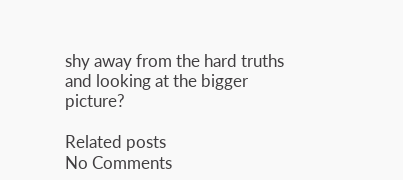shy away from the hard truths and looking at the bigger picture?

Related posts
No Comments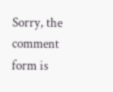Sorry, the comment form is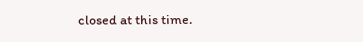closed at this time.